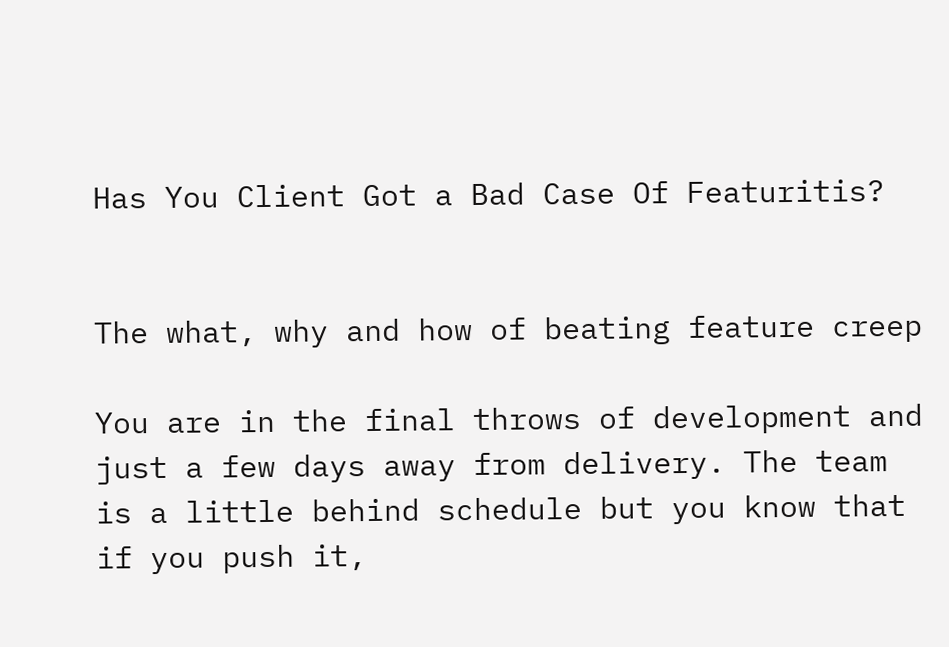Has You Client Got a Bad Case Of Featuritis?


The what, why and how of beating feature creep

You are in the final throws of development and just a few days away from delivery. The team is a little behind schedule but you know that if you push it,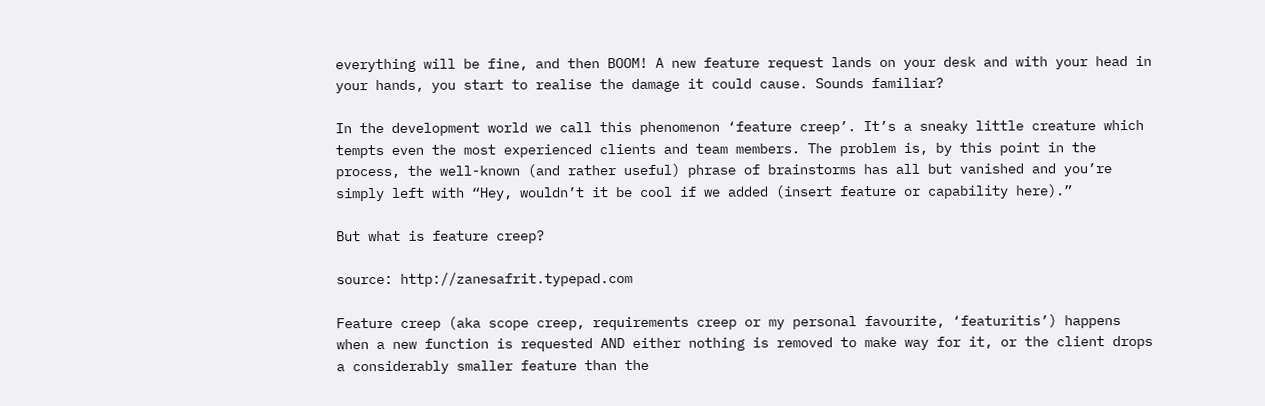everything will be fine, and then BOOM! A new feature request lands on your desk and with your head in your hands, you start to realise the damage it could cause. Sounds familiar?

In the development world we call this phenomenon ‘feature creep’. It’s a sneaky little creature which tempts even the most experienced clients and team members. The problem is, by this point in the process, the well-known (and rather useful) phrase of brainstorms has all but vanished and you’re simply left with “Hey, wouldn’t it be cool if we added (insert feature or capability here).”

But what is feature creep?

source: http://zanesafrit.typepad.com

Feature creep (aka scope creep, requirements creep or my personal favourite, ‘featuritis’) happens when a new function is requested AND either nothing is removed to make way for it, or the client drops a considerably smaller feature than the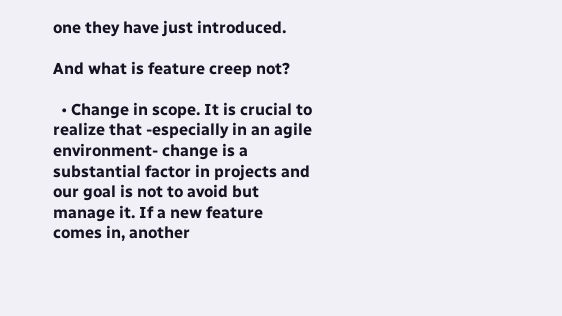one they have just introduced.

And what is feature creep not?

  • Change in scope. It is crucial to realize that -especially in an agile environment- change is a substantial factor in projects and our goal is not to avoid but manage it. If a new feature comes in, another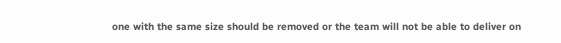one with the same size should be removed or the team will not be able to deliver on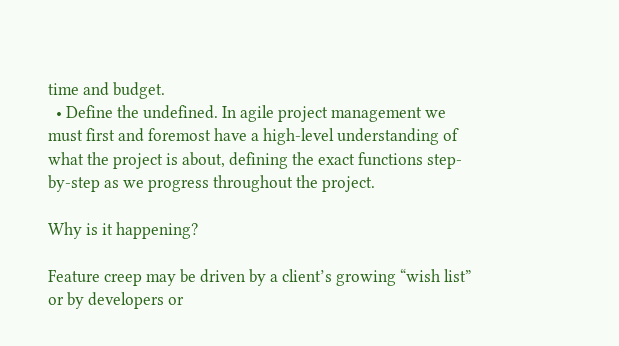time and budget.
  • Define the undefined. In agile project management we must first and foremost have a high-level understanding of what the project is about, defining the exact functions step-by-step as we progress throughout the project.

Why is it happening?

Feature creep may be driven by a client’s growing “wish list” or by developers or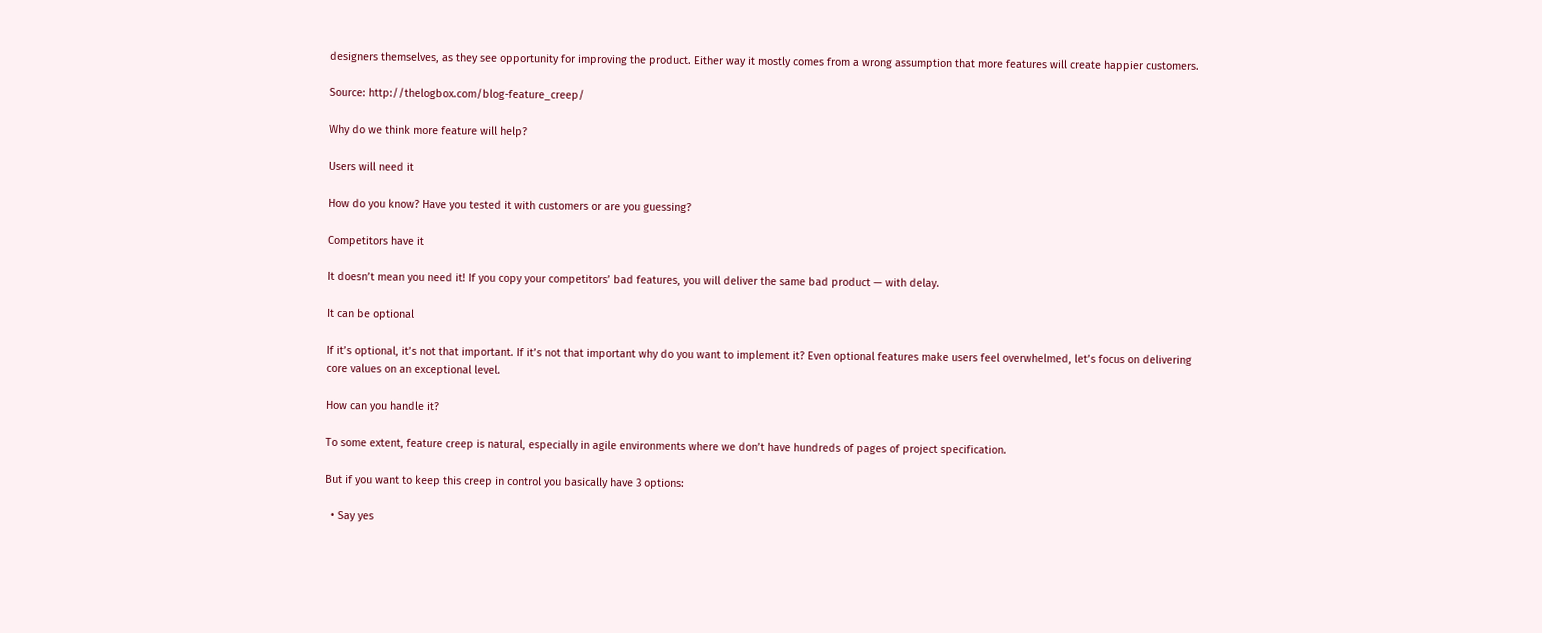designers themselves, as they see opportunity for improving the product. Either way it mostly comes from a wrong assumption that more features will create happier customers.

Source: http://thelogbox.com/blog-feature_creep/

Why do we think more feature will help?

Users will need it

How do you know? Have you tested it with customers or are you guessing?

Competitors have it

It doesn’t mean you need it! If you copy your competitors’ bad features, you will deliver the same bad product — with delay.

It can be optional

If it’s optional, it’s not that important. If it’s not that important why do you want to implement it? Even optional features make users feel overwhelmed, let’s focus on delivering core values on an exceptional level.

How can you handle it?

To some extent, feature creep is natural, especially in agile environments where we don’t have hundreds of pages of project specification.

But if you want to keep this creep in control you basically have 3 options:

  • Say yes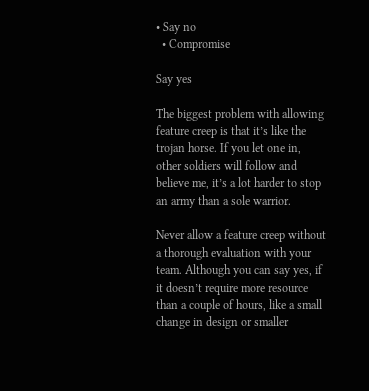• Say no
  • Compromise

Say yes

The biggest problem with allowing feature creep is that it’s like the trojan horse. If you let one in, other soldiers will follow and believe me, it’s a lot harder to stop an army than a sole warrior.

Never allow a feature creep without a thorough evaluation with your team. Although you can say yes, if it doesn’t require more resource than a couple of hours, like a small change in design or smaller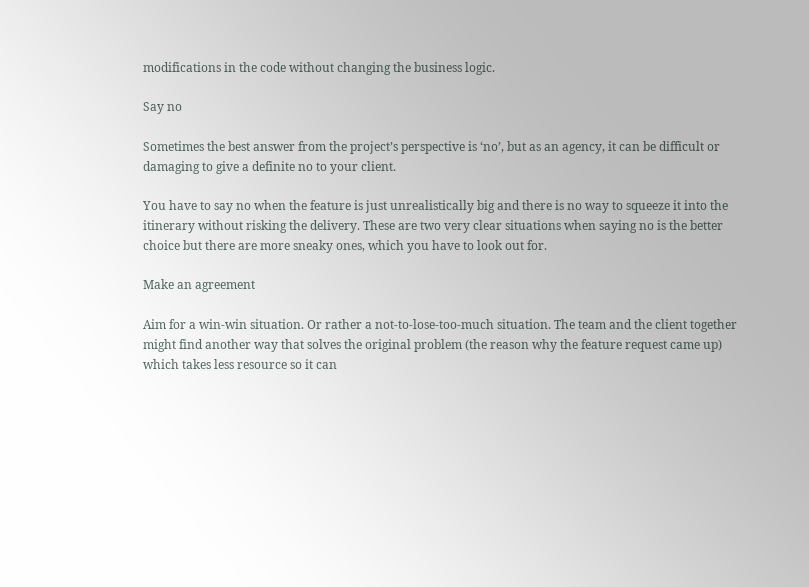modifications in the code without changing the business logic.

Say no

Sometimes the best answer from the project’s perspective is ‘no’, but as an agency, it can be difficult or damaging to give a definite no to your client.

You have to say no when the feature is just unrealistically big and there is no way to squeeze it into the itinerary without risking the delivery. These are two very clear situations when saying no is the better choice but there are more sneaky ones, which you have to look out for.

Make an agreement

Aim for a win-win situation. Or rather a not-to-lose-too-much situation. The team and the client together might find another way that solves the original problem (the reason why the feature request came up) which takes less resource so it can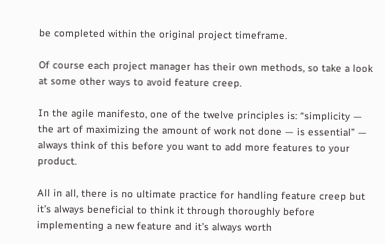be completed within the original project timeframe.

Of course each project manager has their own methods, so take a look at some other ways to avoid feature creep.

In the agile manifesto, one of the twelve principles is: “simplicity — the art of maximizing the amount of work not done — is essential” — always think of this before you want to add more features to your product.

All in all, there is no ultimate practice for handling feature creep but it’s always beneficial to think it through thoroughly before implementing a new feature and it’s always worth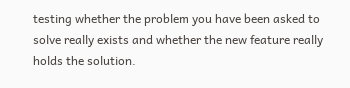testing whether the problem you have been asked to solve really exists and whether the new feature really holds the solution.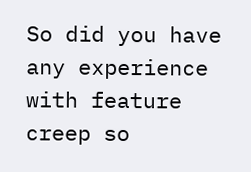So did you have any experience with feature creep so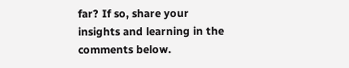far? If so, share your insights and learning in the comments below.